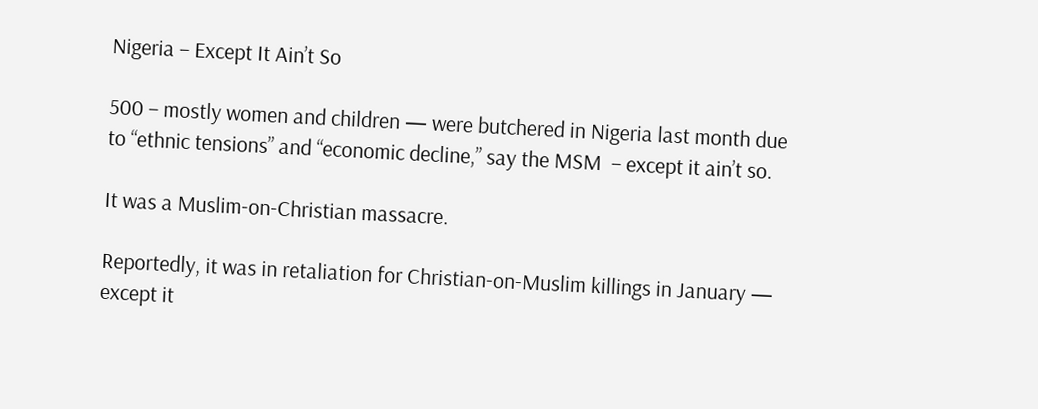Nigeria – Except It Ain’t So

500 – mostly women and children — were butchered in Nigeria last month due to “ethnic tensions” and “economic decline,” say the MSM  – except it ain’t so.

It was a Muslim-on-Christian massacre.

Reportedly, it was in retaliation for Christian-on-Muslim killings in January — except it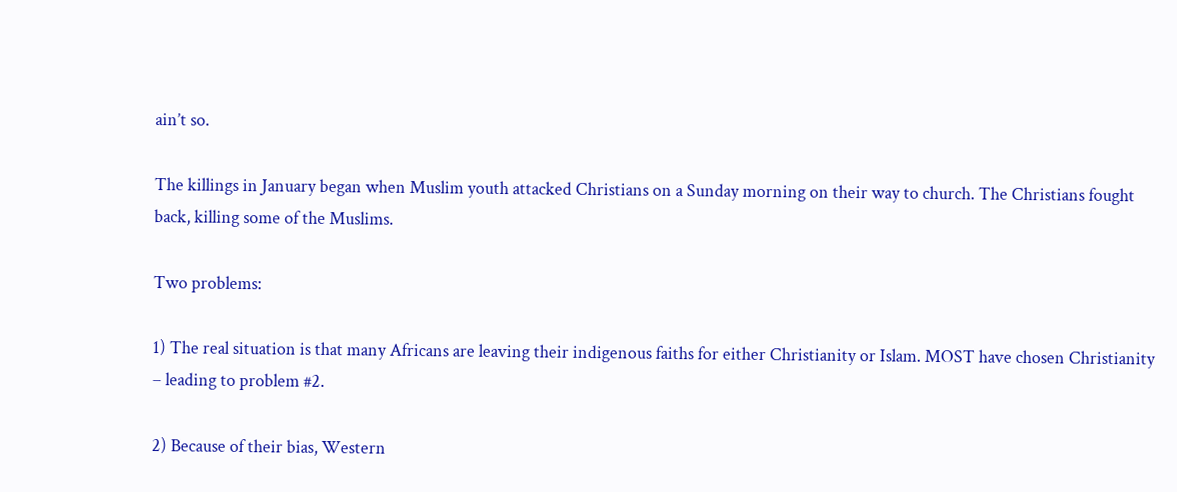ain’t so.

The killings in January began when Muslim youth attacked Christians on a Sunday morning on their way to church. The Christians fought back, killing some of the Muslims.

Two problems:

1) The real situation is that many Africans are leaving their indigenous faiths for either Christianity or Islam. MOST have chosen Christianity – leading to problem #2.

2) Because of their bias, Western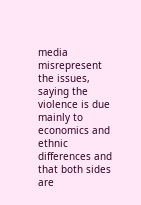media misrepresent the issues, saying the violence is due mainly to economics and ethnic differences and that both sides are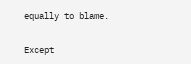equally to blame.

Except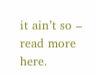it ain’t so – read more here.